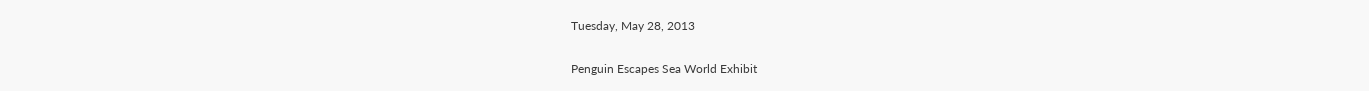Tuesday, May 28, 2013

Penguin Escapes Sea World Exhibit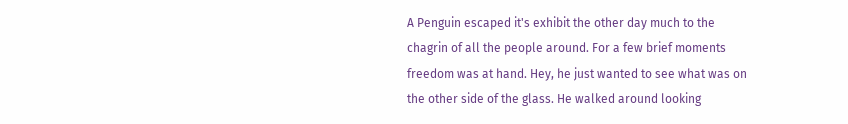A Penguin escaped it's exhibit the other day much to the chagrin of all the people around. For a few brief moments freedom was at hand. Hey, he just wanted to see what was on the other side of the glass. He walked around looking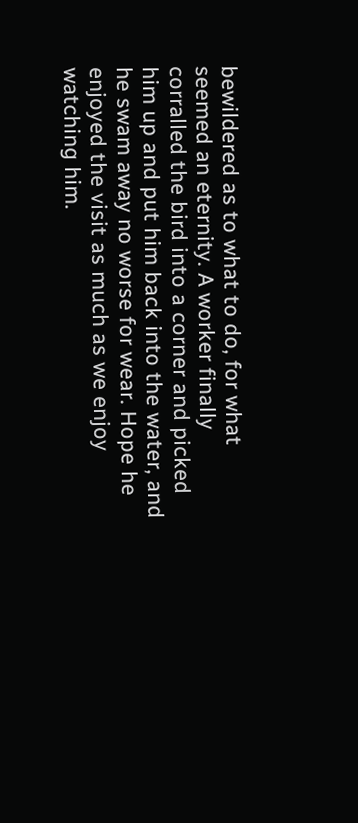bewildered as to what to do, for what seemed an eternity. A worker finally corralled the bird into a corner and picked him up and put him back into the water, and he swam away no worse for wear. Hope he enjoyed the visit as much as we enjoy watching him.